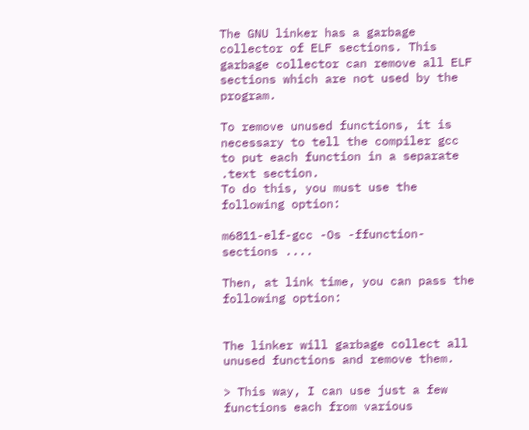The GNU linker has a garbage collector of ELF sections. This garbage collector can remove all ELF sections which are not used by the program.

To remove unused functions, it is necessary to tell the compiler gcc to put each function in a separate .text section.
To do this, you must use the following option:

m6811-elf-gcc -Os -ffunction-sections ....

Then, at link time, you can pass the following option:


The linker will garbage collect all unused functions and remove them.

> This way, I can use just a few functions each from various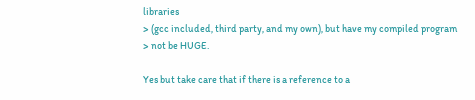libraries
> (gcc included, third party, and my own), but have my compiled program
> not be HUGE.

Yes but take care that if there is a reference to a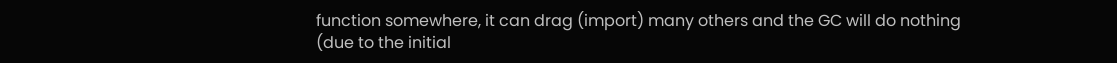function somewhere, it can drag (import) many others and the GC will do nothing (due to the initial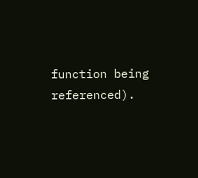function being referenced).